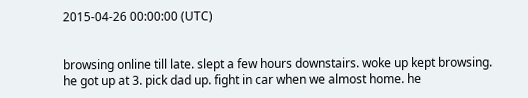2015-04-26 00:00:00 (UTC)


browsing online till late. slept a few hours downstairs. woke up kept browsing. he got up at 3. pick dad up. fight in car when we almost home. he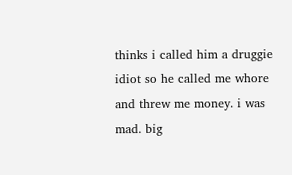thinks i called him a druggie idiot so he called me whore and threw me money. i was mad. big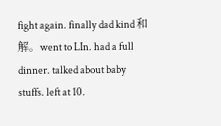fight again. finally dad kind 和解。went to LIn. had a full dinner. talked about baby stuffs. left at 10.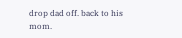drop dad off. back to his mom.